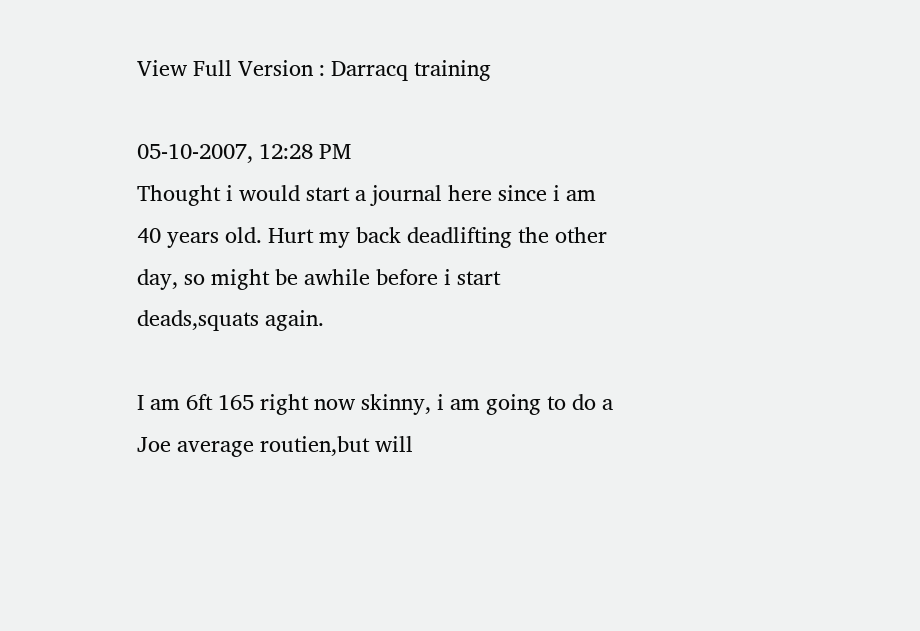View Full Version : Darracq training

05-10-2007, 12:28 PM
Thought i would start a journal here since i am 40 years old. Hurt my back deadlifting the other day, so might be awhile before i start deads,squats again.

I am 6ft 165 right now skinny, i am going to do a Joe average routien,but will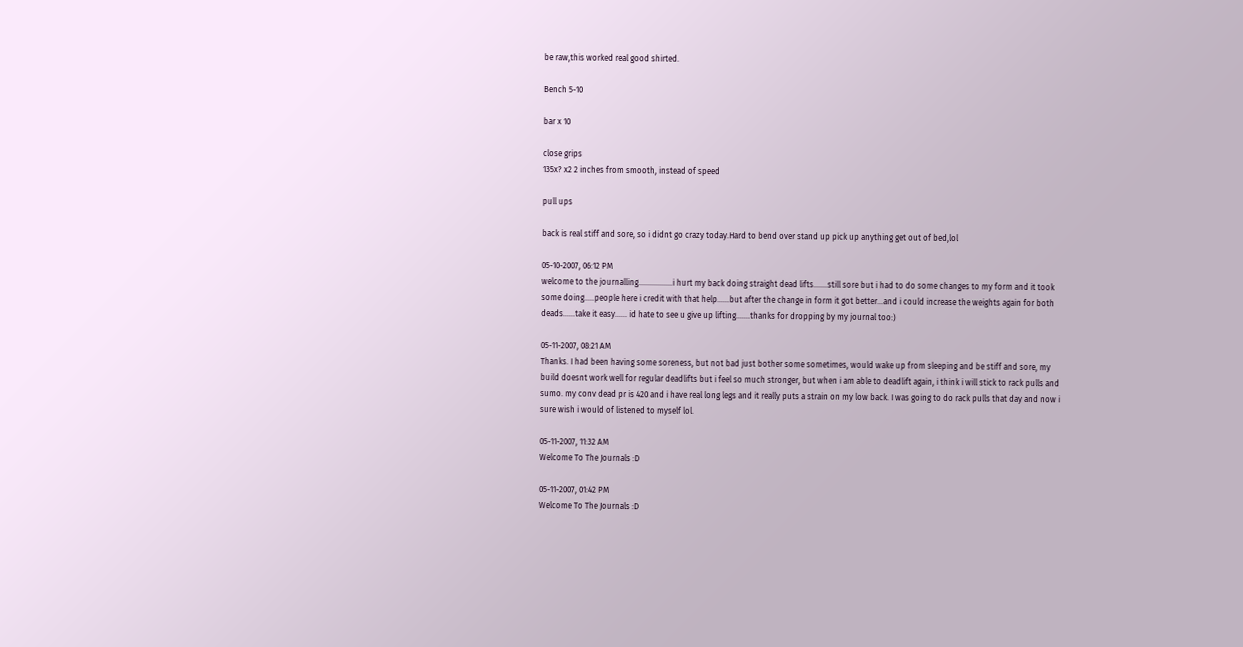be raw,this worked real good shirted.

Bench 5-10

bar x 10

close grips
135x? x2 2 inches from smooth, instead of speed

pull ups

back is real stiff and sore, so i didnt go crazy today.Hard to bend over stand up pick up anything get out of bed,lol

05-10-2007, 06:12 PM
welcome to the journalling.................i hurt my back doing straight dead lifts.......still sore but i had to do some changes to my form and it took some doing.....people here i credit with that help......but after the change in form it got better...and i could increase the weights again for both deads......take it easy...... id hate to see u give up lifting.......thanks for dropping by my journal too:)

05-11-2007, 08:21 AM
Thanks. I had been having some soreness, but not bad just bother some sometimes, would wake up from sleeping and be stiff and sore, my build doesnt work well for regular deadlifts but i feel so much stronger, but when i am able to deadlift again, i think i will stick to rack pulls and sumo. my conv dead pr is 420 and i have real long legs and it really puts a strain on my low back. I was going to do rack pulls that day and now i sure wish i would of listened to myself lol.

05-11-2007, 11:32 AM
Welcome To The Journals :D

05-11-2007, 01:42 PM
Welcome To The Journals :D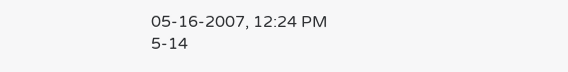05-16-2007, 12:24 PM
5-14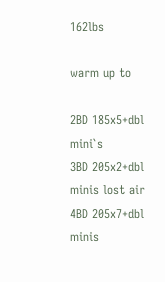162lbs

warm up to

2BD 185x5+dbl mini`s
3BD 205x2+dbl minis lost air
4BD 205x7+dbl minis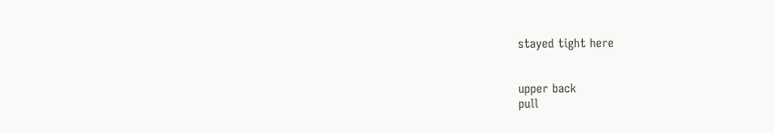stayed tight here


upper back
pull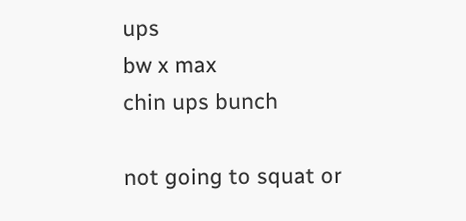ups
bw x max
chin ups bunch

not going to squat or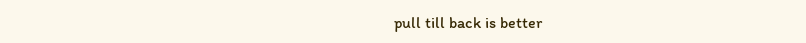pull till back is better